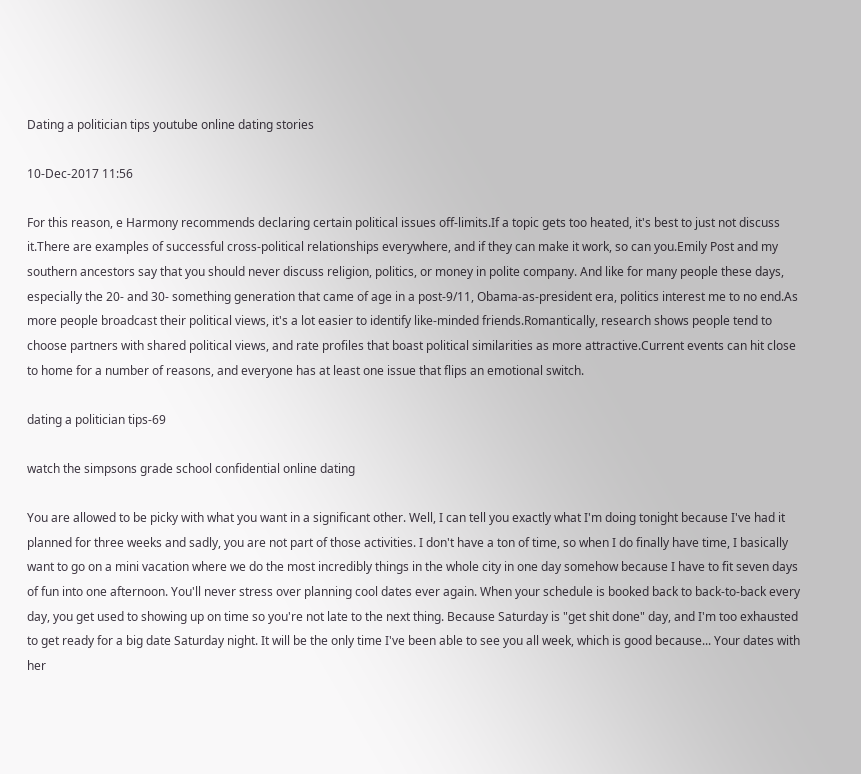Dating a politician tips youtube online dating stories

10-Dec-2017 11:56

For this reason, e Harmony recommends declaring certain political issues off-limits.If a topic gets too heated, it's best to just not discuss it.There are examples of successful cross-political relationships everywhere, and if they can make it work, so can you.Emily Post and my southern ancestors say that you should never discuss religion, politics, or money in polite company. And like for many people these days, especially the 20- and 30- something generation that came of age in a post-9/11, Obama-as-president era, politics interest me to no end.As more people broadcast their political views, it's a lot easier to identify like-minded friends.Romantically, research shows people tend to choose partners with shared political views, and rate profiles that boast political similarities as more attractive.Current events can hit close to home for a number of reasons, and everyone has at least one issue that flips an emotional switch.

dating a politician tips-69

watch the simpsons grade school confidential online dating

You are allowed to be picky with what you want in a significant other. Well, I can tell you exactly what I'm doing tonight because I've had it planned for three weeks and sadly, you are not part of those activities. I don't have a ton of time, so when I do finally have time, I basically want to go on a mini vacation where we do the most incredibly things in the whole city in one day somehow because I have to fit seven days of fun into one afternoon. You'll never stress over planning cool dates ever again. When your schedule is booked back to back-to-back every day, you get used to showing up on time so you're not late to the next thing. Because Saturday is "get shit done" day, and I'm too exhausted to get ready for a big date Saturday night. It will be the only time I've been able to see you all week, which is good because... Your dates with her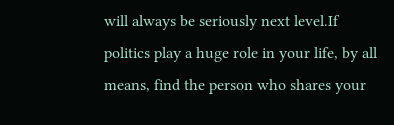will always be seriously next level.If politics play a huge role in your life, by all means, find the person who shares your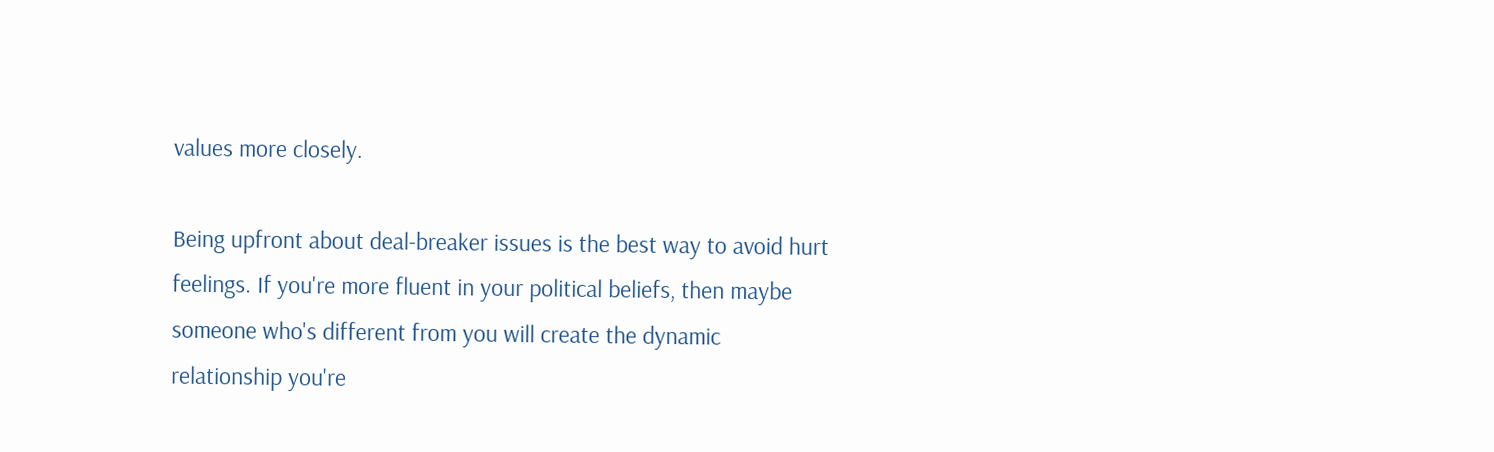values more closely.

Being upfront about deal-breaker issues is the best way to avoid hurt feelings. If you're more fluent in your political beliefs, then maybe someone who's different from you will create the dynamic relationship you're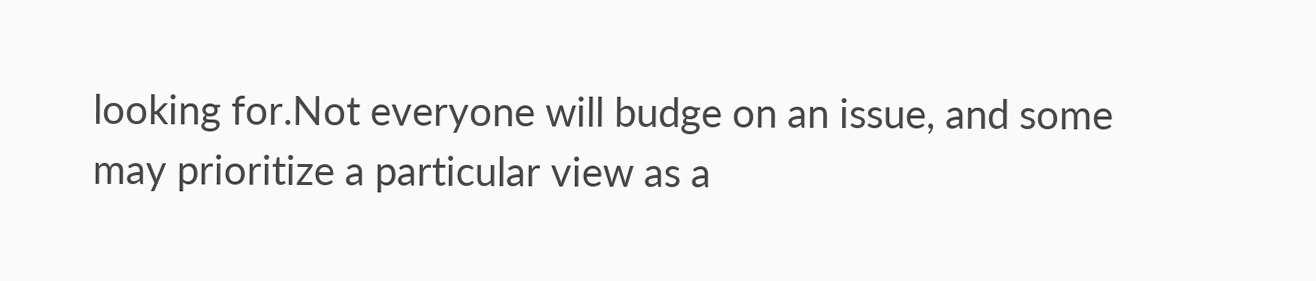looking for.Not everyone will budge on an issue, and some may prioritize a particular view as a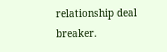relationship deal breaker.